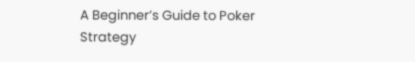A Beginner’s Guide to Poker Strategy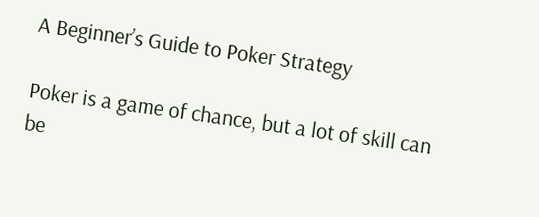A Beginner’s Guide to Poker Strategy

Poker is a game of chance, but a lot of skill can be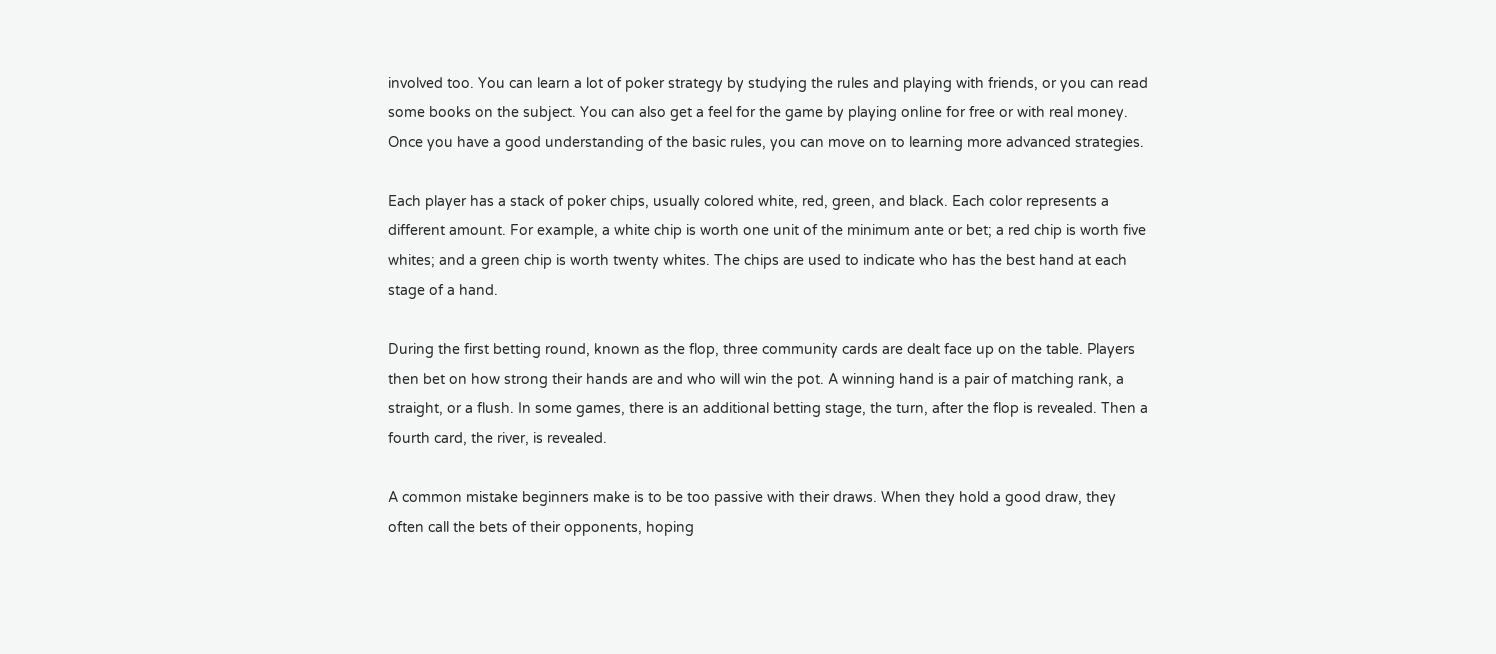involved too. You can learn a lot of poker strategy by studying the rules and playing with friends, or you can read some books on the subject. You can also get a feel for the game by playing online for free or with real money. Once you have a good understanding of the basic rules, you can move on to learning more advanced strategies.

Each player has a stack of poker chips, usually colored white, red, green, and black. Each color represents a different amount. For example, a white chip is worth one unit of the minimum ante or bet; a red chip is worth five whites; and a green chip is worth twenty whites. The chips are used to indicate who has the best hand at each stage of a hand.

During the first betting round, known as the flop, three community cards are dealt face up on the table. Players then bet on how strong their hands are and who will win the pot. A winning hand is a pair of matching rank, a straight, or a flush. In some games, there is an additional betting stage, the turn, after the flop is revealed. Then a fourth card, the river, is revealed.

A common mistake beginners make is to be too passive with their draws. When they hold a good draw, they often call the bets of their opponents, hoping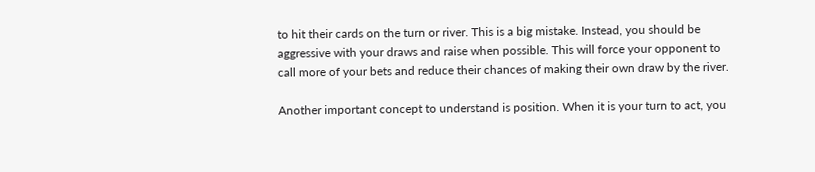to hit their cards on the turn or river. This is a big mistake. Instead, you should be aggressive with your draws and raise when possible. This will force your opponent to call more of your bets and reduce their chances of making their own draw by the river.

Another important concept to understand is position. When it is your turn to act, you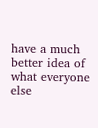have a much better idea of what everyone else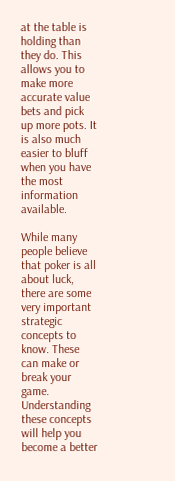at the table is holding than they do. This allows you to make more accurate value bets and pick up more pots. It is also much easier to bluff when you have the most information available.

While many people believe that poker is all about luck, there are some very important strategic concepts to know. These can make or break your game. Understanding these concepts will help you become a better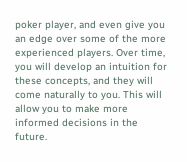poker player, and even give you an edge over some of the more experienced players. Over time, you will develop an intuition for these concepts, and they will come naturally to you. This will allow you to make more informed decisions in the future.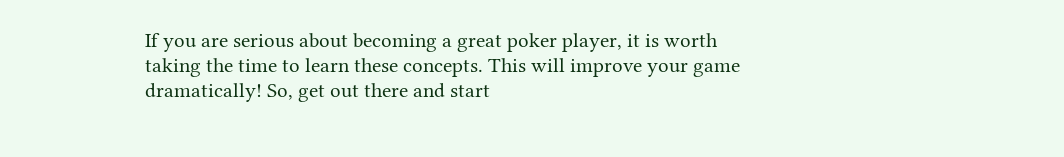If you are serious about becoming a great poker player, it is worth taking the time to learn these concepts. This will improve your game dramatically! So, get out there and start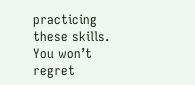practicing these skills. You won’t regret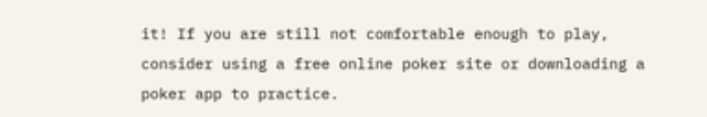it! If you are still not comfortable enough to play, consider using a free online poker site or downloading a poker app to practice.